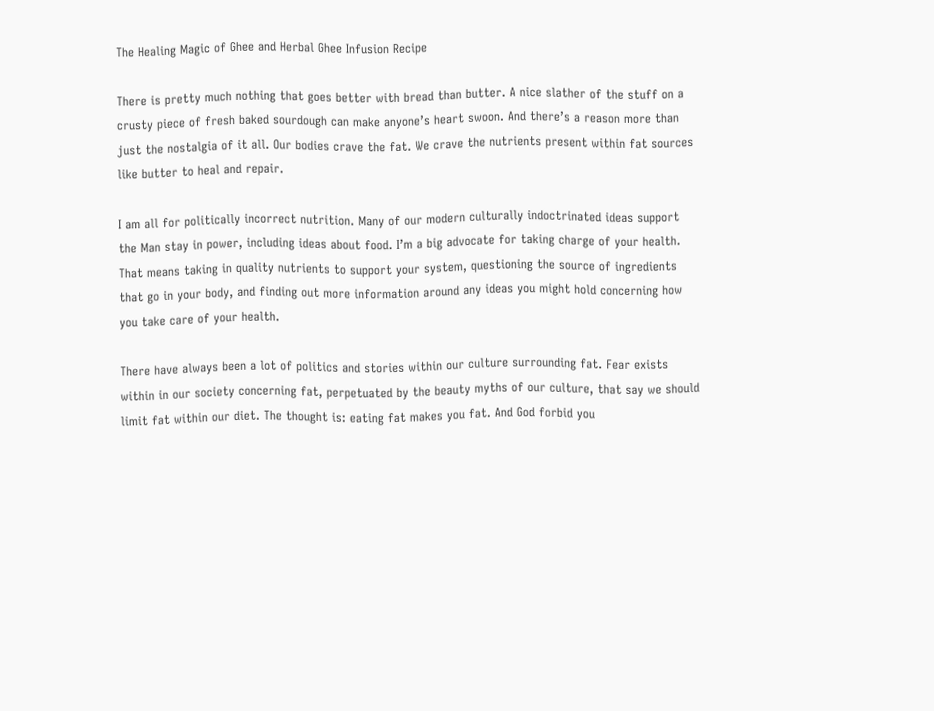The Healing Magic of Ghee and Herbal Ghee Infusion Recipe

There is pretty much nothing that goes better with bread than butter. A nice slather of the stuff on a crusty piece of fresh baked sourdough can make anyone’s heart swoon. And there’s a reason more than just the nostalgia of it all. Our bodies crave the fat. We crave the nutrients present within fat sources like butter to heal and repair.

I am all for politically incorrect nutrition. Many of our modern culturally indoctrinated ideas support the Man stay in power, including ideas about food. I’m a big advocate for taking charge of your health. That means taking in quality nutrients to support your system, questioning the source of ingredients that go in your body, and finding out more information around any ideas you might hold concerning how you take care of your health.

There have always been a lot of politics and stories within our culture surrounding fat. Fear exists within in our society concerning fat, perpetuated by the beauty myths of our culture, that say we should limit fat within our diet. The thought is: eating fat makes you fat. And God forbid you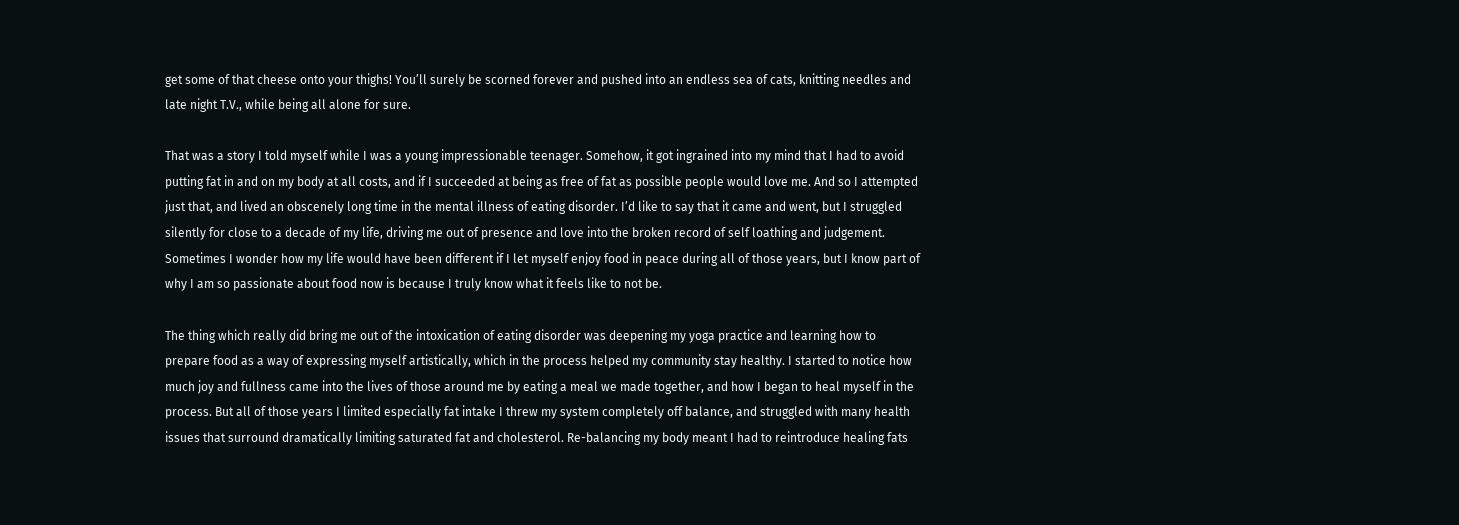get some of that cheese onto your thighs! You’ll surely be scorned forever and pushed into an endless sea of cats, knitting needles and late night T.V., while being all alone for sure.

That was a story I told myself while I was a young impressionable teenager. Somehow, it got ingrained into my mind that I had to avoid putting fat in and on my body at all costs, and if I succeeded at being as free of fat as possible people would love me. And so I attempted just that, and lived an obscenely long time in the mental illness of eating disorder. I’d like to say that it came and went, but I struggled silently for close to a decade of my life, driving me out of presence and love into the broken record of self loathing and judgement. Sometimes I wonder how my life would have been different if I let myself enjoy food in peace during all of those years, but I know part of why I am so passionate about food now is because I truly know what it feels like to not be.

The thing which really did bring me out of the intoxication of eating disorder was deepening my yoga practice and learning how to prepare food as a way of expressing myself artistically, which in the process helped my community stay healthy. I started to notice how much joy and fullness came into the lives of those around me by eating a meal we made together, and how I began to heal myself in the process. But all of those years I limited especially fat intake I threw my system completely off balance, and struggled with many health issues that surround dramatically limiting saturated fat and cholesterol. Re-balancing my body meant I had to reintroduce healing fats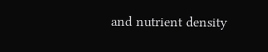and nutrient density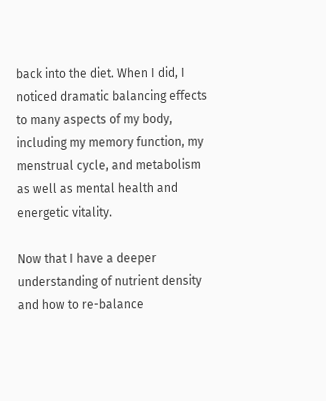back into the diet. When I did, I noticed dramatic balancing effects to many aspects of my body, including my memory function, my menstrual cycle, and metabolism as well as mental health and energetic vitality.

Now that I have a deeper understanding of nutrient density and how to re-balance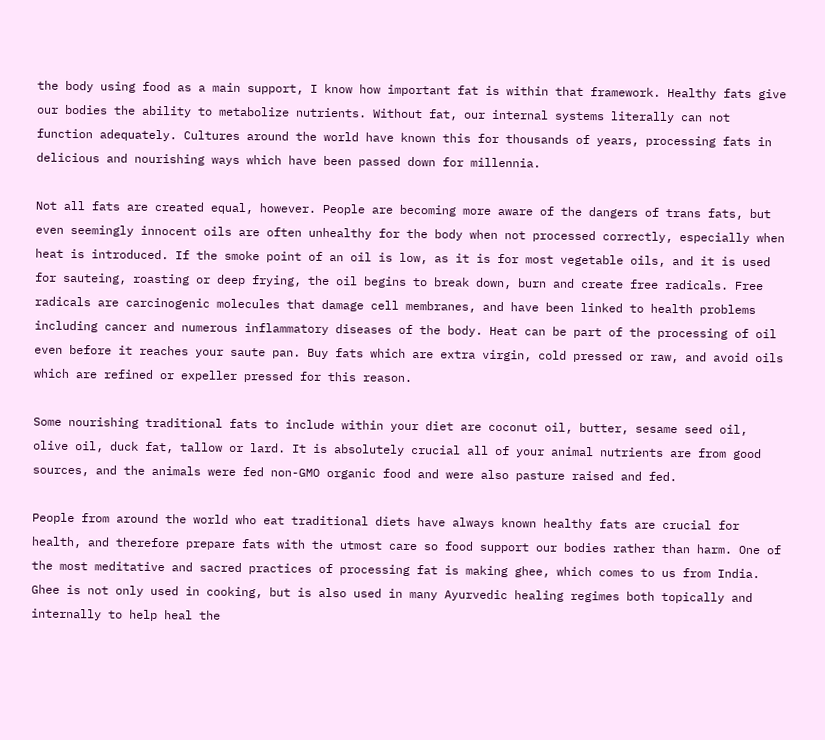the body using food as a main support, I know how important fat is within that framework. Healthy fats give our bodies the ability to metabolize nutrients. Without fat, our internal systems literally can not function adequately. Cultures around the world have known this for thousands of years, processing fats in delicious and nourishing ways which have been passed down for millennia.

Not all fats are created equal, however. People are becoming more aware of the dangers of trans fats, but even seemingly innocent oils are often unhealthy for the body when not processed correctly, especially when heat is introduced. If the smoke point of an oil is low, as it is for most vegetable oils, and it is used for sauteing, roasting or deep frying, the oil begins to break down, burn and create free radicals. Free radicals are carcinogenic molecules that damage cell membranes, and have been linked to health problems including cancer and numerous inflammatory diseases of the body. Heat can be part of the processing of oil even before it reaches your saute pan. Buy fats which are extra virgin, cold pressed or raw, and avoid oils which are refined or expeller pressed for this reason.

Some nourishing traditional fats to include within your diet are coconut oil, butter, sesame seed oil, olive oil, duck fat, tallow or lard. It is absolutely crucial all of your animal nutrients are from good sources, and the animals were fed non-GMO organic food and were also pasture raised and fed.

People from around the world who eat traditional diets have always known healthy fats are crucial for health, and therefore prepare fats with the utmost care so food support our bodies rather than harm. One of the most meditative and sacred practices of processing fat is making ghee, which comes to us from India. Ghee is not only used in cooking, but is also used in many Ayurvedic healing regimes both topically and internally to help heal the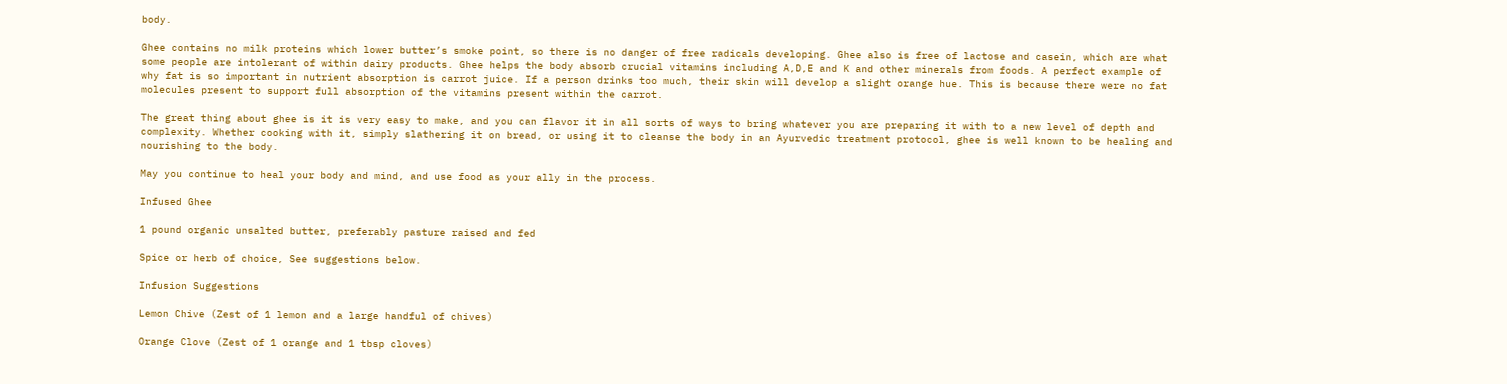body.

Ghee contains no milk proteins which lower butter’s smoke point, so there is no danger of free radicals developing. Ghee also is free of lactose and casein, which are what some people are intolerant of within dairy products. Ghee helps the body absorb crucial vitamins including A,D,E and K and other minerals from foods. A perfect example of why fat is so important in nutrient absorption is carrot juice. If a person drinks too much, their skin will develop a slight orange hue. This is because there were no fat molecules present to support full absorption of the vitamins present within the carrot.

The great thing about ghee is it is very easy to make, and you can flavor it in all sorts of ways to bring whatever you are preparing it with to a new level of depth and complexity. Whether cooking with it, simply slathering it on bread, or using it to cleanse the body in an Ayurvedic treatment protocol, ghee is well known to be healing and nourishing to the body.

May you continue to heal your body and mind, and use food as your ally in the process.

Infused Ghee

1 pound organic unsalted butter, preferably pasture raised and fed

Spice or herb of choice, See suggestions below.

Infusion Suggestions

Lemon Chive (Zest of 1 lemon and a large handful of chives)

Orange Clove (Zest of 1 orange and 1 tbsp cloves)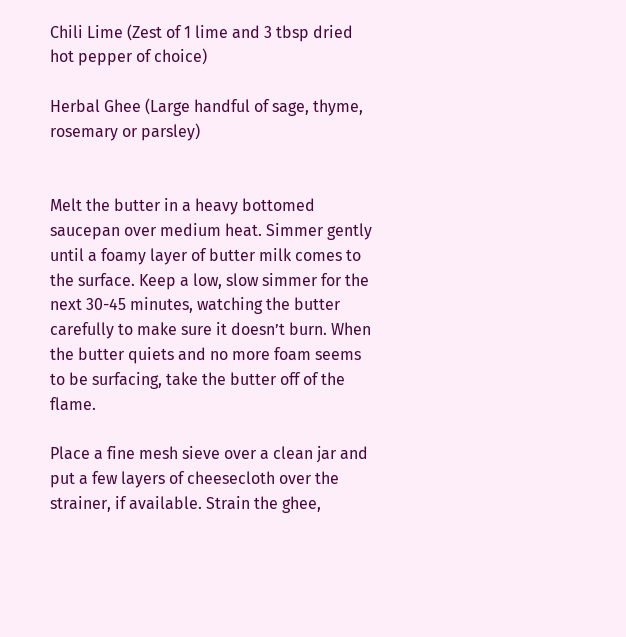Chili Lime (Zest of 1 lime and 3 tbsp dried hot pepper of choice)

Herbal Ghee (Large handful of sage, thyme, rosemary or parsley)


Melt the butter in a heavy bottomed saucepan over medium heat. Simmer gently until a foamy layer of butter milk comes to the surface. Keep a low, slow simmer for the next 30-45 minutes, watching the butter carefully to make sure it doesn’t burn. When the butter quiets and no more foam seems to be surfacing, take the butter off of the flame.

Place a fine mesh sieve over a clean jar and put a few layers of cheesecloth over the strainer, if available. Strain the ghee,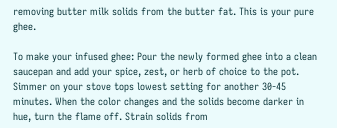removing butter milk solids from the butter fat. This is your pure ghee.

To make your infused ghee: Pour the newly formed ghee into a clean saucepan and add your spice, zest, or herb of choice to the pot. Simmer on your stove tops lowest setting for another 30-45 minutes. When the color changes and the solids become darker in hue, turn the flame off. Strain solids from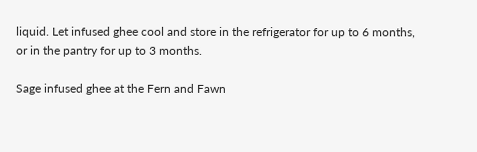liquid. Let infused ghee cool and store in the refrigerator for up to 6 months, or in the pantry for up to 3 months.

Sage infused ghee at the Fern and Fawn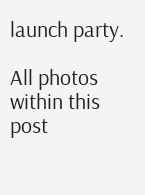launch party.

All photos within this post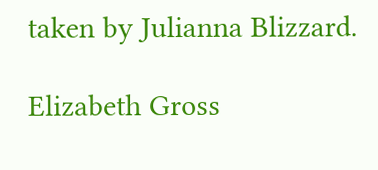taken by Julianna Blizzard.

Elizabeth Gross